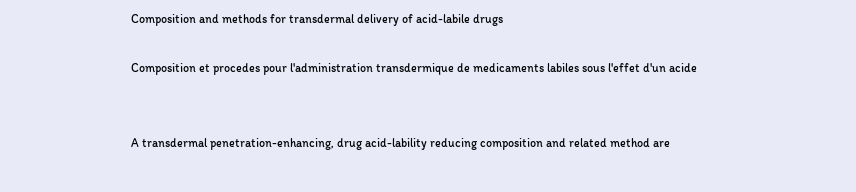Composition and methods for transdermal delivery of acid-labile drugs

Composition et procedes pour l'administration transdermique de medicaments labiles sous l'effet d'un acide


A transdermal penetration-enhancing, drug acid-lability reducing composition and related method are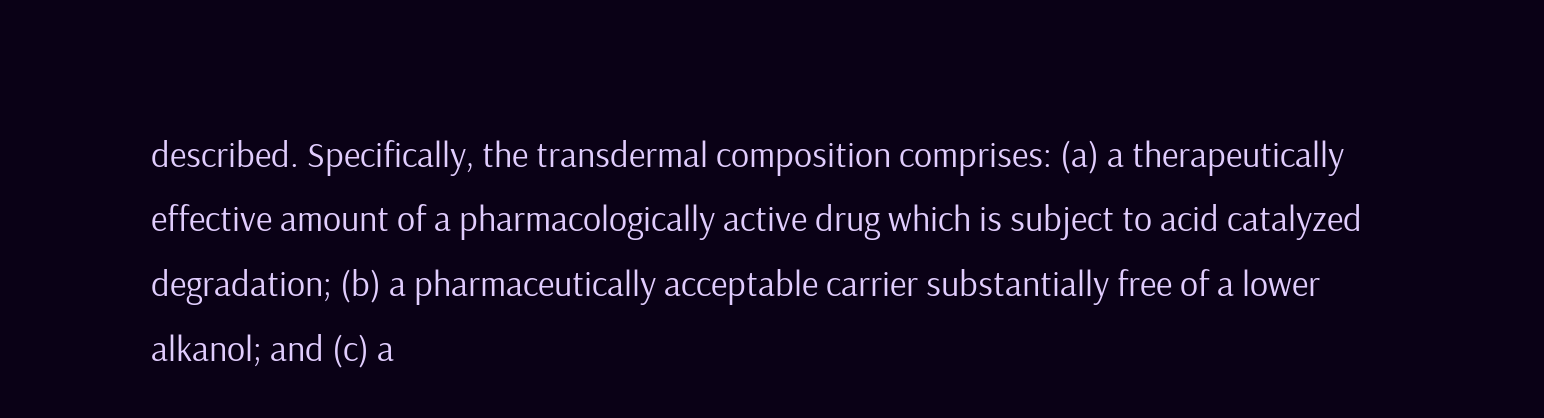described. Specifically, the transdermal composition comprises: (a) a therapeutically effective amount of a pharmacologically active drug which is subject to acid catalyzed degradation; (b) a pharmaceutically acceptable carrier substantially free of a lower alkanol; and (c) a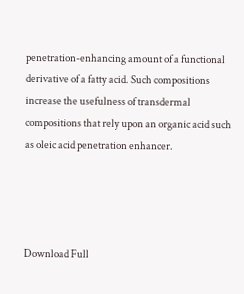penetration-enhancing amount of a functional derivative of a fatty acid. Such compositions increase the usefulness of transdermal compositions that rely upon an organic acid such as oleic acid penetration enhancer.




Download Full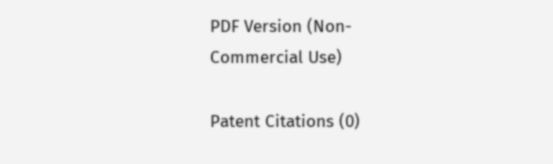PDF Version (Non-Commercial Use)

Patent Citations (0)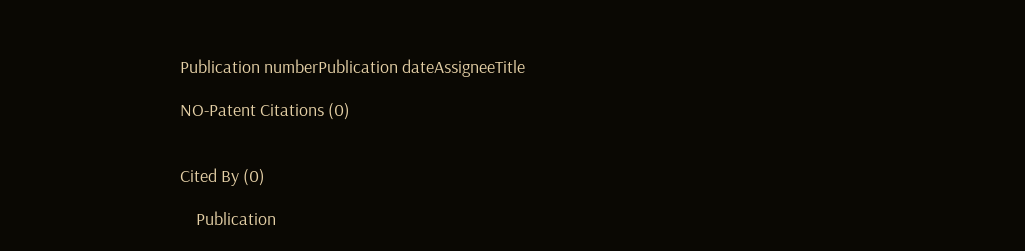Publication numberPublication dateAssigneeTitle

NO-Patent Citations (0)


Cited By (0)

    Publication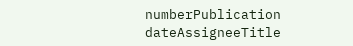numberPublication dateAssigneeTitle